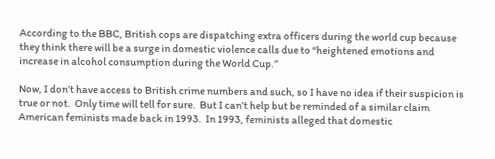According to the BBC, British cops are dispatching extra officers during the world cup because they think there will be a surge in domestic violence calls due to “heightened emotions and increase in alcohol consumption during the World Cup.”

Now, I don’t have access to British crime numbers and such, so I have no idea if their suspicion is true or not.  Only time will tell for sure.  But I can’t help but be reminded of a similar claim American feminists made back in 1993.  In 1993, feminists alleged that domestic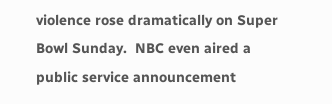violence rose dramatically on Super Bowl Sunday.  NBC even aired a public service announcement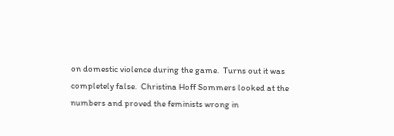on domestic violence during the game.  Turns out it was completely false.  Christina Hoff Sommers looked at the numbers and proved the feminists wrong in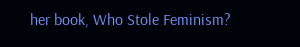her book, Who Stole Feminism?